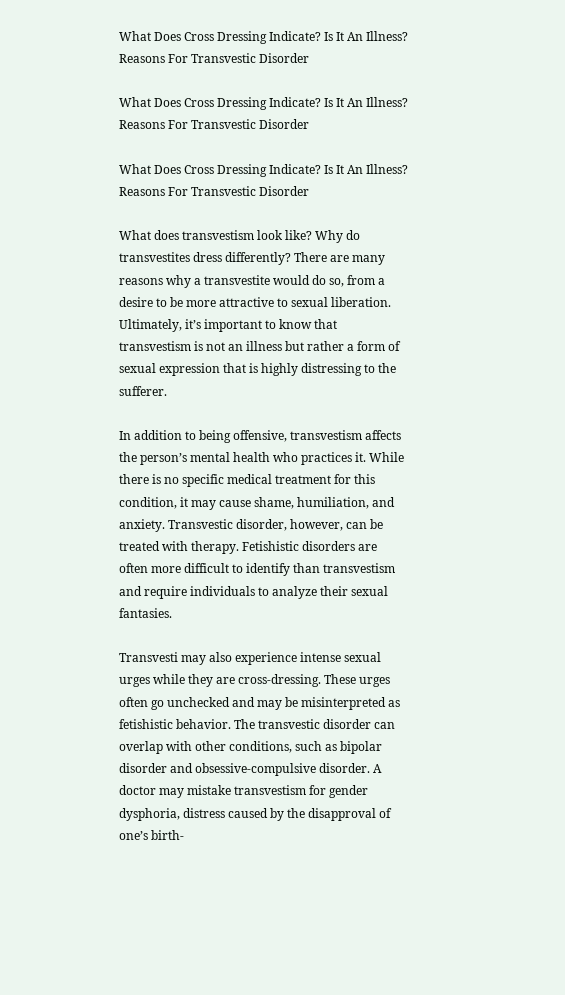What Does Cross Dressing Indicate? Is It An Illness? Reasons For Transvestic Disorder

What Does Cross Dressing Indicate? Is It An Illness? Reasons For Transvestic Disorder

What Does Cross Dressing Indicate? Is It An Illness? Reasons For Transvestic Disorder

What does transvestism look like? Why do transvestites dress differently? There are many reasons why a transvestite would do so, from a desire to be more attractive to sexual liberation. Ultimately, it’s important to know that transvestism is not an illness but rather a form of sexual expression that is highly distressing to the sufferer.

In addition to being offensive, transvestism affects the person’s mental health who practices it. While there is no specific medical treatment for this condition, it may cause shame, humiliation, and anxiety. Transvestic disorder, however, can be treated with therapy. Fetishistic disorders are often more difficult to identify than transvestism and require individuals to analyze their sexual fantasies.

Transvesti may also experience intense sexual urges while they are cross-dressing. These urges often go unchecked and may be misinterpreted as fetishistic behavior. The transvestic disorder can overlap with other conditions, such as bipolar disorder and obsessive-compulsive disorder. A doctor may mistake transvestism for gender dysphoria, distress caused by the disapproval of one’s birth-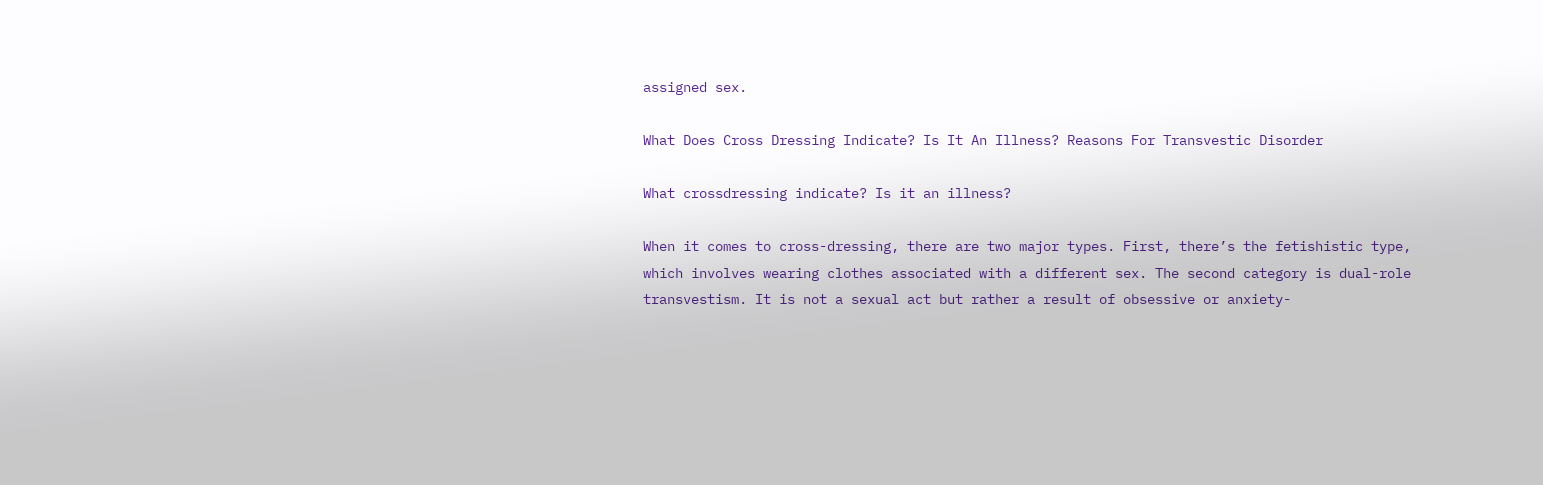assigned sex.

What Does Cross Dressing Indicate? Is It An Illness? Reasons For Transvestic Disorder

What crossdressing indicate? Is it an illness?

When it comes to cross-dressing, there are two major types. First, there’s the fetishistic type, which involves wearing clothes associated with a different sex. The second category is dual-role transvestism. It is not a sexual act but rather a result of obsessive or anxiety-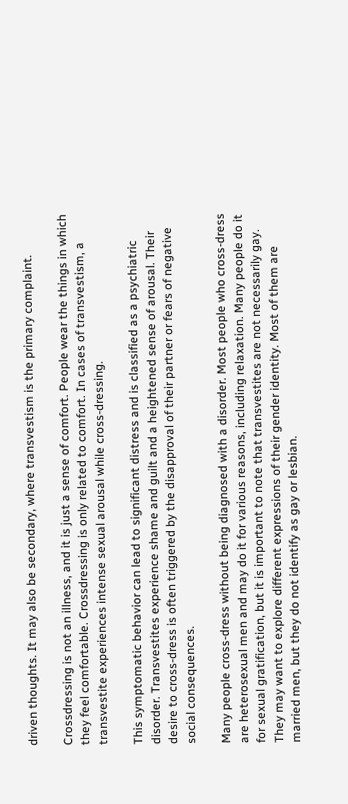driven thoughts. It may also be secondary, where transvestism is the primary complaint.

Crossdressing is not an illness, and it is just a sense of comfort. People wear the things in which they feel comfortable. Crossdressing is only related to comfort. In cases of transvestism, a transvestite experiences intense sexual arousal while cross-dressing.

This symptomatic behavior can lead to significant distress and is classified as a psychiatric disorder. Transvestites experience shame and guilt and a heightened sense of arousal. Their desire to cross-dress is often triggered by the disapproval of their partner or fears of negative social consequences.

Many people cross-dress without being diagnosed with a disorder. Most people who cross-dress are heterosexual men and may do it for various reasons, including relaxation. Many people do it for sexual gratification, but it is important to note that transvestites are not necessarily gay. They may want to explore different expressions of their gender identity. Most of them are married men, but they do not identify as gay or lesbian.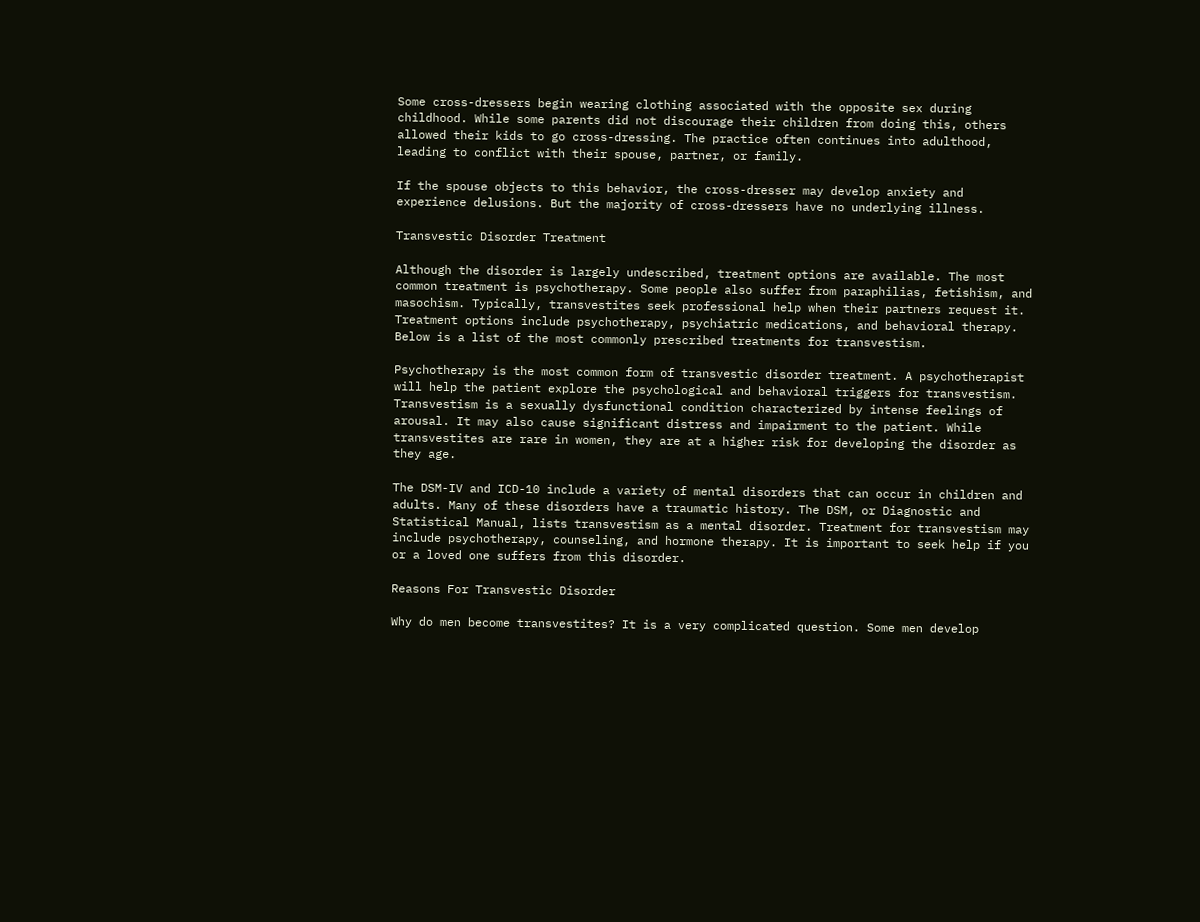Some cross-dressers begin wearing clothing associated with the opposite sex during childhood. While some parents did not discourage their children from doing this, others allowed their kids to go cross-dressing. The practice often continues into adulthood, leading to conflict with their spouse, partner, or family.

If the spouse objects to this behavior, the cross-dresser may develop anxiety and experience delusions. But the majority of cross-dressers have no underlying illness.

Transvestic Disorder Treatment

Although the disorder is largely undescribed, treatment options are available. The most common treatment is psychotherapy. Some people also suffer from paraphilias, fetishism, and masochism. Typically, transvestites seek professional help when their partners request it. Treatment options include psychotherapy, psychiatric medications, and behavioral therapy. Below is a list of the most commonly prescribed treatments for transvestism.

Psychotherapy is the most common form of transvestic disorder treatment. A psychotherapist will help the patient explore the psychological and behavioral triggers for transvestism. Transvestism is a sexually dysfunctional condition characterized by intense feelings of arousal. It may also cause significant distress and impairment to the patient. While transvestites are rare in women, they are at a higher risk for developing the disorder as they age.

The DSM-IV and ICD-10 include a variety of mental disorders that can occur in children and adults. Many of these disorders have a traumatic history. The DSM, or Diagnostic and Statistical Manual, lists transvestism as a mental disorder. Treatment for transvestism may include psychotherapy, counseling, and hormone therapy. It is important to seek help if you or a loved one suffers from this disorder.

Reasons For Transvestic Disorder

Why do men become transvestites? It is a very complicated question. Some men develop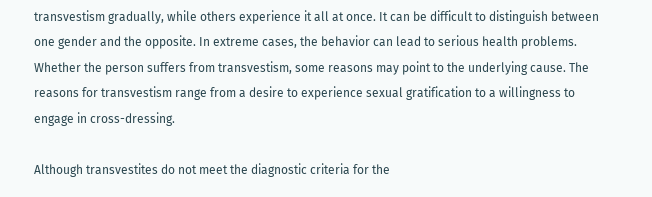transvestism gradually, while others experience it all at once. It can be difficult to distinguish between one gender and the opposite. In extreme cases, the behavior can lead to serious health problems. Whether the person suffers from transvestism, some reasons may point to the underlying cause. The reasons for transvestism range from a desire to experience sexual gratification to a willingness to engage in cross-dressing.

Although transvestites do not meet the diagnostic criteria for the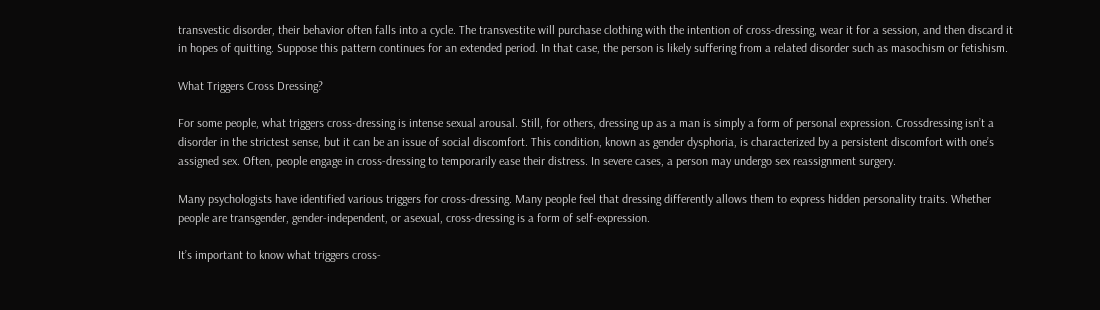transvestic disorder, their behavior often falls into a cycle. The transvestite will purchase clothing with the intention of cross-dressing, wear it for a session, and then discard it in hopes of quitting. Suppose this pattern continues for an extended period. In that case, the person is likely suffering from a related disorder such as masochism or fetishism.

What Triggers Cross Dressing?

For some people, what triggers cross-dressing is intense sexual arousal. Still, for others, dressing up as a man is simply a form of personal expression. Crossdressing isn’t a disorder in the strictest sense, but it can be an issue of social discomfort. This condition, known as gender dysphoria, is characterized by a persistent discomfort with one’s assigned sex. Often, people engage in cross-dressing to temporarily ease their distress. In severe cases, a person may undergo sex reassignment surgery.

Many psychologists have identified various triggers for cross-dressing. Many people feel that dressing differently allows them to express hidden personality traits. Whether people are transgender, gender-independent, or asexual, cross-dressing is a form of self-expression.

It’s important to know what triggers cross-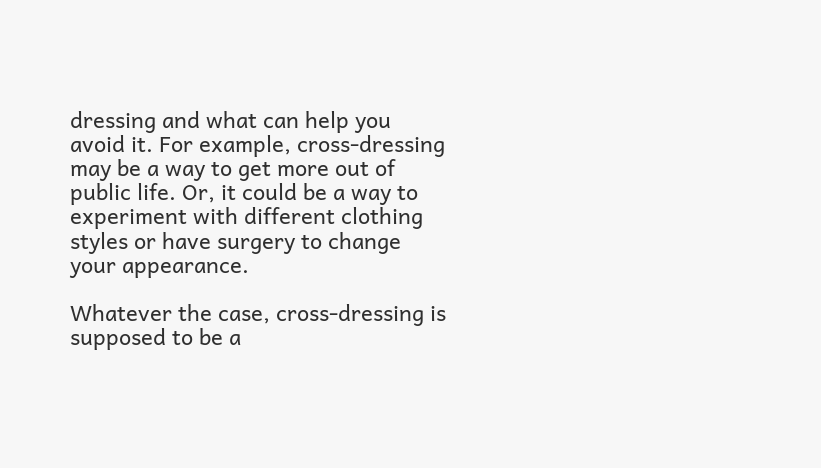dressing and what can help you avoid it. For example, cross-dressing may be a way to get more out of public life. Or, it could be a way to experiment with different clothing styles or have surgery to change your appearance.

Whatever the case, cross-dressing is supposed to be a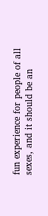fun experience for people of all sexes, and it should be an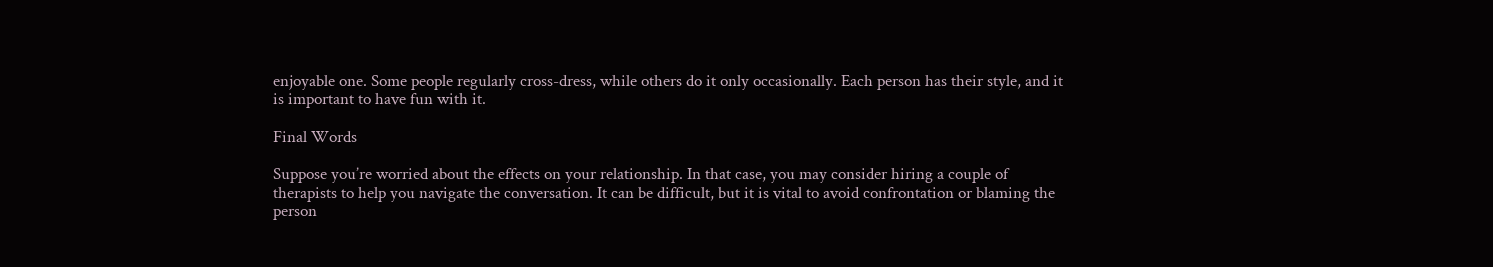enjoyable one. Some people regularly cross-dress, while others do it only occasionally. Each person has their style, and it is important to have fun with it.

Final Words

Suppose you’re worried about the effects on your relationship. In that case, you may consider hiring a couple of therapists to help you navigate the conversation. It can be difficult, but it is vital to avoid confrontation or blaming the person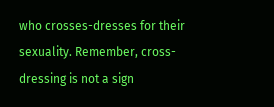who crosses-dresses for their sexuality. Remember, cross-dressing is not a sign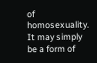of homosexuality. It may simply be a form of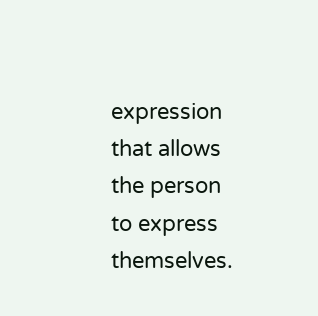expression that allows the person to express themselves.